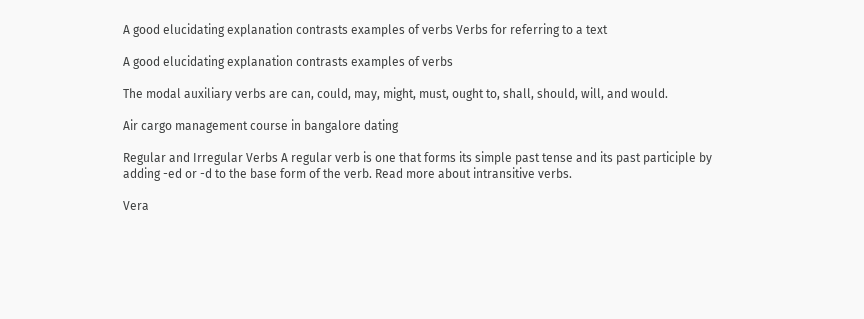A good elucidating explanation contrasts examples of verbs Verbs for referring to a text

A good elucidating explanation contrasts examples of verbs

The modal auxiliary verbs are can, could, may, might, must, ought to, shall, should, will, and would.

Air cargo management course in bangalore dating

Regular and Irregular Verbs A regular verb is one that forms its simple past tense and its past participle by adding -ed or -d to the base form of the verb. Read more about intransitive verbs.

Vera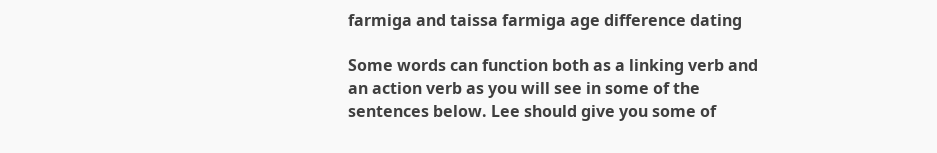farmiga and taissa farmiga age difference dating

Some words can function both as a linking verb and an action verb as you will see in some of the sentences below. Lee should give you some of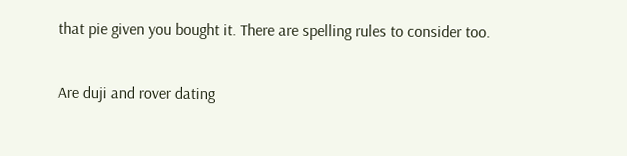that pie given you bought it. There are spelling rules to consider too.

Are duji and rover dating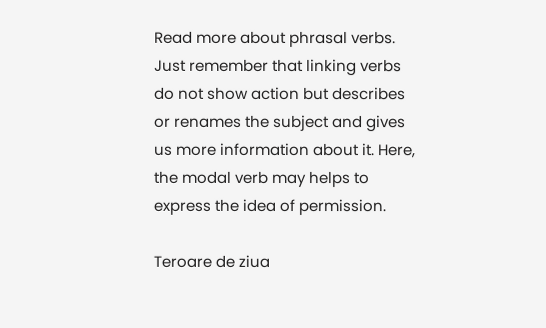Read more about phrasal verbs. Just remember that linking verbs do not show action but describes or renames the subject and gives us more information about it. Here, the modal verb may helps to express the idea of permission.

Teroare de ziua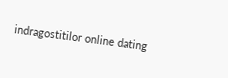indragostitilor online dating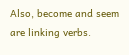Also, become and seem are linking verbs.